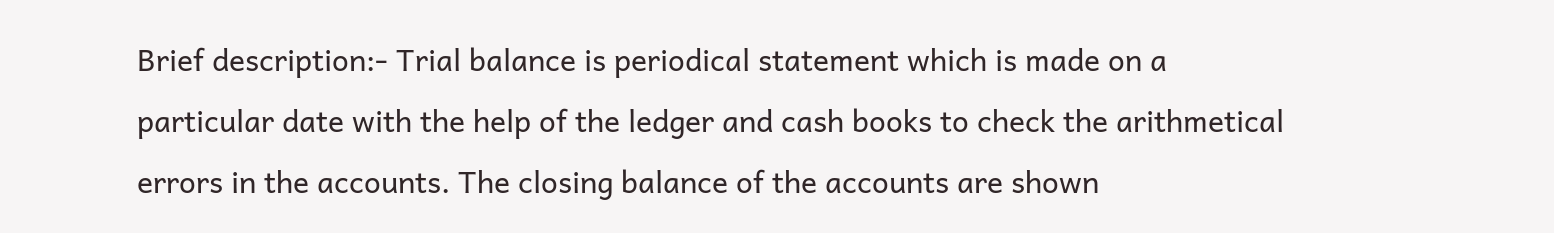Brief description:- Trial balance is periodical statement which is made on a particular date with the help of the ledger and cash books to check the arithmetical errors in the accounts. The closing balance of the accounts are shown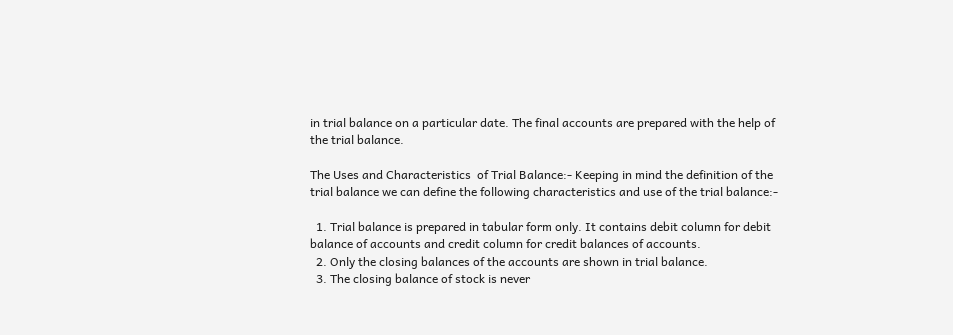in trial balance on a particular date. The final accounts are prepared with the help of the trial balance.

The Uses and Characteristics  of Trial Balance:- Keeping in mind the definition of the trial balance we can define the following characteristics and use of the trial balance:-

  1. Trial balance is prepared in tabular form only. It contains debit column for debit balance of accounts and credit column for credit balances of accounts.
  2. Only the closing balances of the accounts are shown in trial balance.
  3. The closing balance of stock is never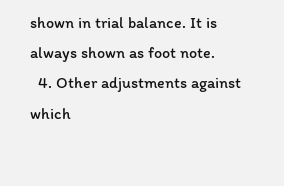shown in trial balance. It is always shown as foot note.
  4. Other adjustments against which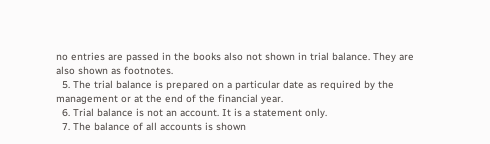no entries are passed in the books also not shown in trial balance. They are also shown as footnotes.
  5. The trial balance is prepared on a particular date as required by the management or at the end of the financial year.
  6. Trial balance is not an account. It is a statement only.
  7. The balance of all accounts is shown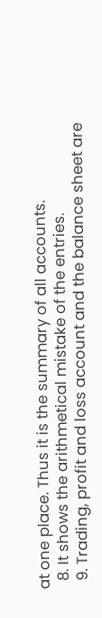at one place. Thus it is the summary of all accounts.
  8. It shows the arithmetical mistake of the entries.
  9. Trading, profit and loss account and the balance sheet are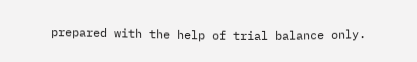prepared with the help of trial balance only.